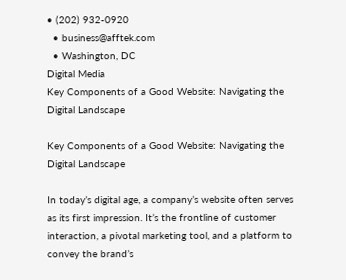• (202) 932-0920
  • business@afftek.com
  • Washington, DC
Digital Media
Key Components of a Good Website: Navigating the Digital Landscape

Key Components of a Good Website: Navigating the Digital Landscape

In today’s digital age, a company’s website often serves as its first impression. It’s the frontline of customer interaction, a pivotal marketing tool, and a platform to convey the brand’s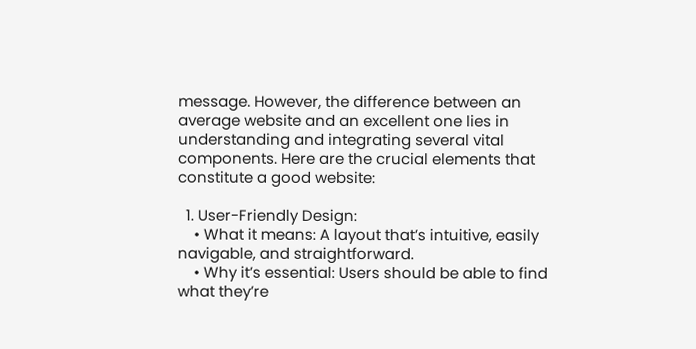message. However, the difference between an average website and an excellent one lies in understanding and integrating several vital components. Here are the crucial elements that constitute a good website:

  1. User-Friendly Design:
    • What it means: A layout that’s intuitive, easily navigable, and straightforward.
    • Why it’s essential: Users should be able to find what they’re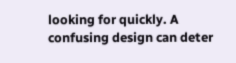looking for quickly. A confusing design can deter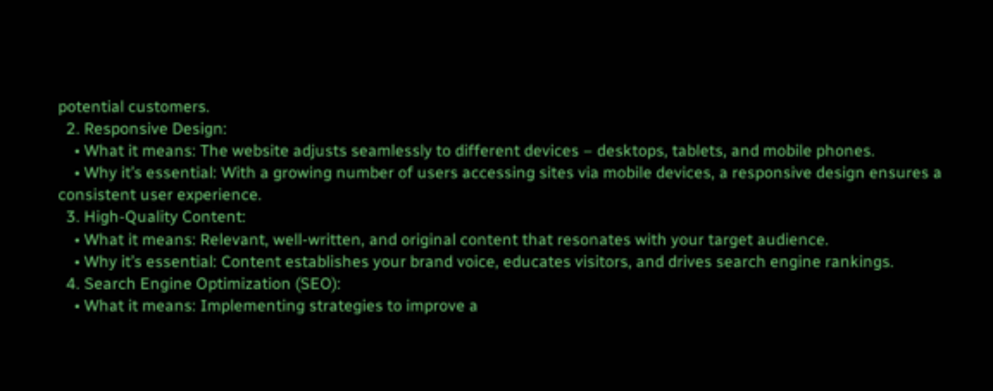potential customers.
  2. Responsive Design:
    • What it means: The website adjusts seamlessly to different devices – desktops, tablets, and mobile phones.
    • Why it’s essential: With a growing number of users accessing sites via mobile devices, a responsive design ensures a consistent user experience.
  3. High-Quality Content:
    • What it means: Relevant, well-written, and original content that resonates with your target audience.
    • Why it’s essential: Content establishes your brand voice, educates visitors, and drives search engine rankings.
  4. Search Engine Optimization (SEO):
    • What it means: Implementing strategies to improve a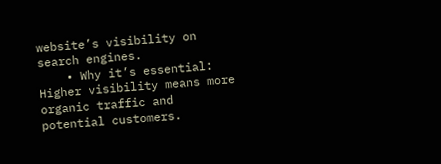website’s visibility on search engines.
    • Why it’s essential: Higher visibility means more organic traffic and potential customers.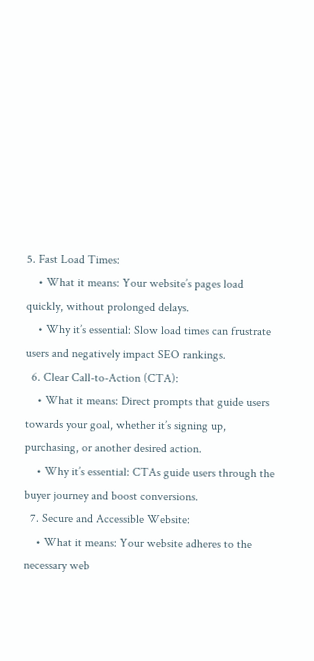5. Fast Load Times:
    • What it means: Your website’s pages load quickly, without prolonged delays.
    • Why it’s essential: Slow load times can frustrate users and negatively impact SEO rankings.
  6. Clear Call-to-Action (CTA):
    • What it means: Direct prompts that guide users towards your goal, whether it’s signing up, purchasing, or another desired action.
    • Why it’s essential: CTAs guide users through the buyer journey and boost conversions.
  7. Secure and Accessible Website:
    • What it means: Your website adheres to the necessary web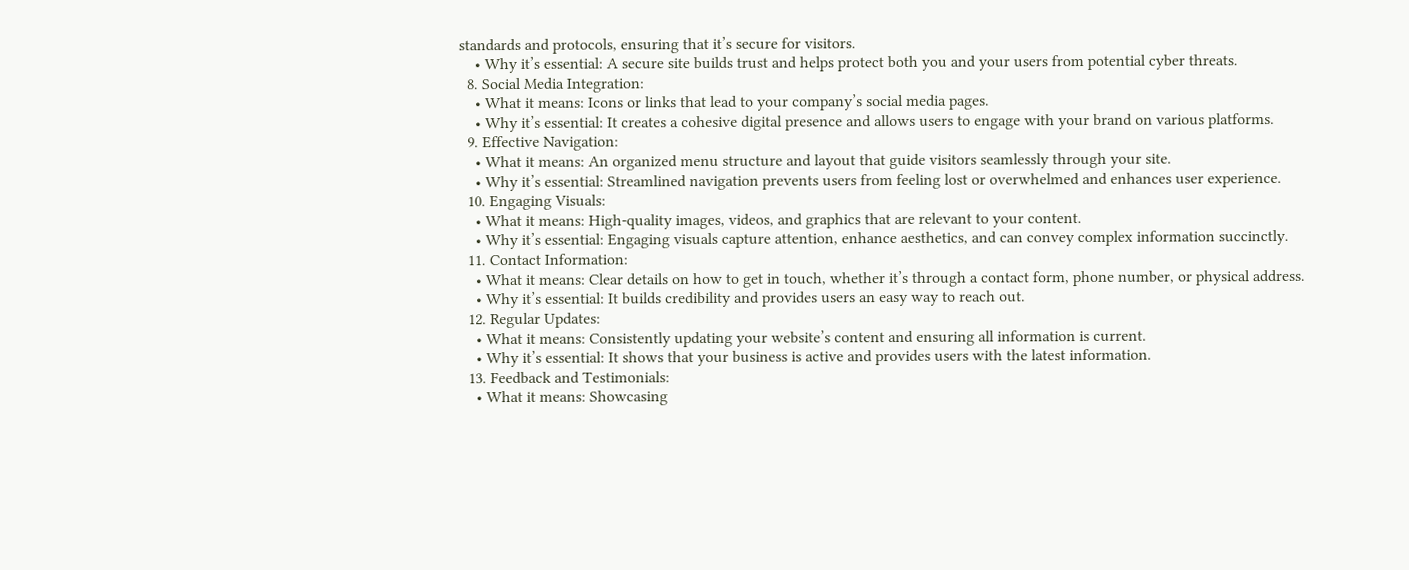standards and protocols, ensuring that it’s secure for visitors.
    • Why it’s essential: A secure site builds trust and helps protect both you and your users from potential cyber threats.
  8. Social Media Integration:
    • What it means: Icons or links that lead to your company’s social media pages.
    • Why it’s essential: It creates a cohesive digital presence and allows users to engage with your brand on various platforms.
  9. Effective Navigation:
    • What it means: An organized menu structure and layout that guide visitors seamlessly through your site.
    • Why it’s essential: Streamlined navigation prevents users from feeling lost or overwhelmed and enhances user experience.
  10. Engaging Visuals:
    • What it means: High-quality images, videos, and graphics that are relevant to your content.
    • Why it’s essential: Engaging visuals capture attention, enhance aesthetics, and can convey complex information succinctly.
  11. Contact Information:
    • What it means: Clear details on how to get in touch, whether it’s through a contact form, phone number, or physical address.
    • Why it’s essential: It builds credibility and provides users an easy way to reach out.
  12. Regular Updates:
    • What it means: Consistently updating your website’s content and ensuring all information is current.
    • Why it’s essential: It shows that your business is active and provides users with the latest information.
  13. Feedback and Testimonials:
    • What it means: Showcasing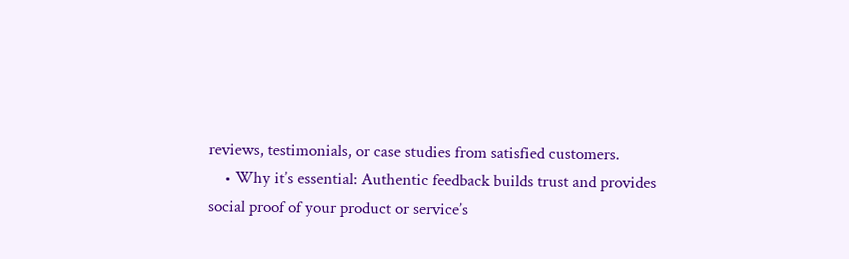reviews, testimonials, or case studies from satisfied customers.
    • Why it’s essential: Authentic feedback builds trust and provides social proof of your product or service’s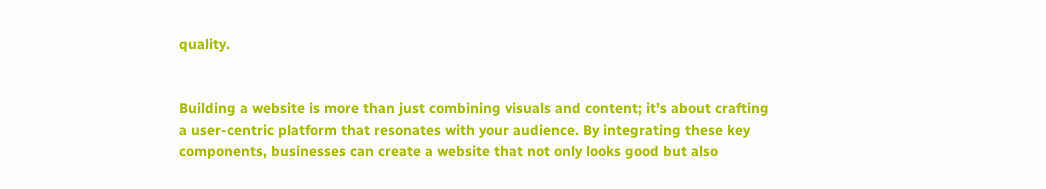quality.


Building a website is more than just combining visuals and content; it’s about crafting a user-centric platform that resonates with your audience. By integrating these key components, businesses can create a website that not only looks good but also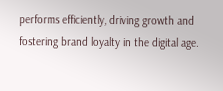performs efficiently, driving growth and fostering brand loyalty in the digital age.